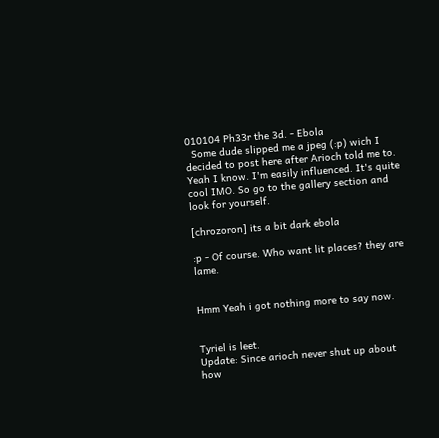010104 Ph33r the 3d. - Ebola
  Some dude slipped me a jpeg (:p) wich I decided to post here after Arioch told me to. Yeah I know. I'm easily influenced. It's quite cool IMO. So go to the gallery section and look for yourself.

[chrozoron] its a bit dark ebola

:p - Of course. Who want lit places? they are lame.


Hmm Yeah i got nothing more to say now.


Tyriel is leet.
Update: Since arioch never shut up about how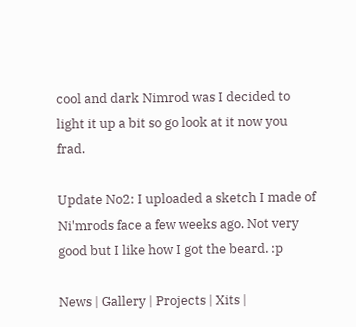cool and dark Nimrod was I decided to light it up a bit so go look at it now you frad.

Update No2: I uploaded a sketch I made of Ni'mrods face a few weeks ago. Not very good but I like how I got the beard. :p

News | Gallery | Projects | Xits |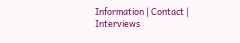Information | Contact | Interviews